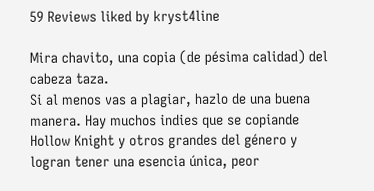59 Reviews liked by kryst4line

Mira chavito, una copia (de pésima calidad) del cabeza taza.
Si al menos vas a plagiar, hazlo de una buena manera. Hay muchos indies que se copiande Hollow Knight y otros grandes del género y logran tener una esencia única, peor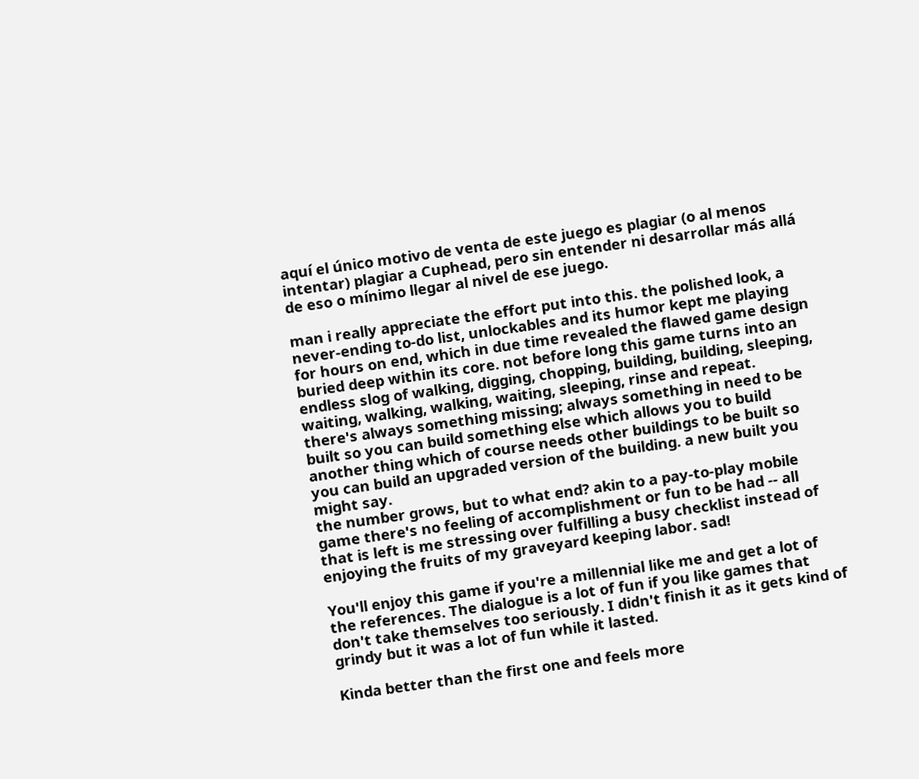aquí el único motivo de venta de este juego es plagiar (o al menos intentar) plagiar a Cuphead, pero sin entender ni desarrollar más allá de eso o mínimo llegar al nivel de ese juego.

man i really appreciate the effort put into this. the polished look, a never-ending to-do list, unlockables and its humor kept me playing for hours on end, which in due time revealed the flawed game design buried deep within its core. not before long this game turns into an endless slog of walking, digging, chopping, building, building, sleeping, waiting, walking, walking, waiting, sleeping, rinse and repeat.
there's always something missing; always something in need to be built so you can build something else which allows you to build another thing which of course needs other buildings to be built so you can build an upgraded version of the building. a new built you might say.
the number grows, but to what end? akin to a pay-to-play mobile game there's no feeling of accomplishment or fun to be had -- all that is left is me stressing over fulfilling a busy checklist instead of enjoying the fruits of my graveyard keeping labor. sad!

You'll enjoy this game if you're a millennial like me and get a lot of the references. The dialogue is a lot of fun if you like games that don't take themselves too seriously. I didn't finish it as it gets kind of grindy but it was a lot of fun while it lasted.

Kinda better than the first one and feels more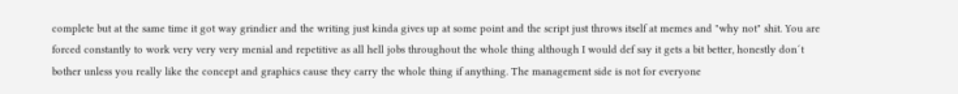complete but at the same time it got way grindier and the writing just kinda gives up at some point and the script just throws itself at memes and "why not" shit. You are forced constantly to work very very very menial and repetitive as all hell jobs throughout the whole thing although I would def say it gets a bit better, honestly don´t bother unless you really like the concept and graphics cause they carry the whole thing if anything. The management side is not for everyone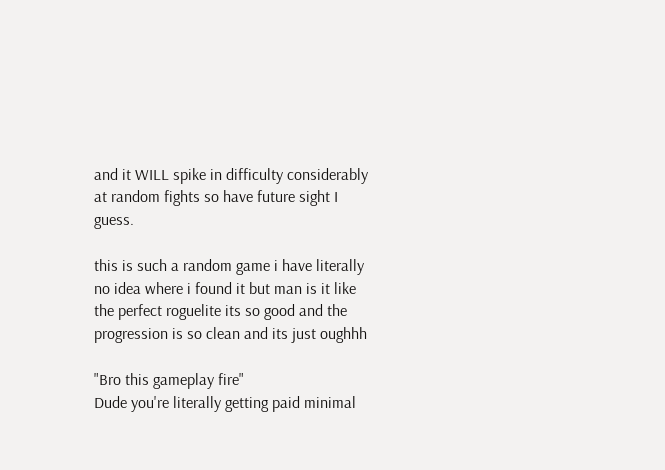and it WILL spike in difficulty considerably at random fights so have future sight I guess.

this is such a random game i have literally no idea where i found it but man is it like the perfect roguelite its so good and the progression is so clean and its just oughhh

"Bro this gameplay fire"
Dude you're literally getting paid minimal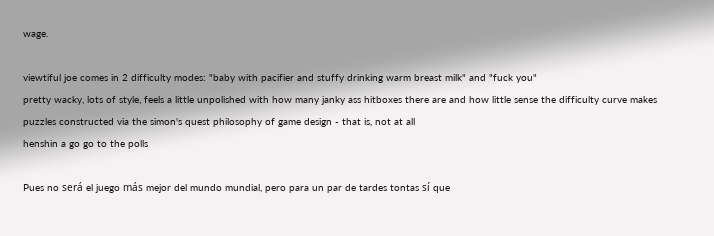wage.

viewtiful joe comes in 2 difficulty modes: "baby with pacifier and stuffy drinking warm breast milk" and "fuck you"
pretty wacky, lots of style, feels a little unpolished with how many janky ass hitboxes there are and how little sense the difficulty curve makes
puzzles constructed via the simon's quest philosophy of game design - that is, not at all
henshin a go go to the polls

Pues no será el juego más mejor del mundo mundial, pero para un par de tardes tontas sí que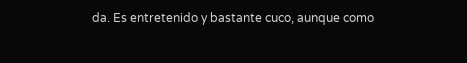da. Es entretenido y bastante cuco, aunque como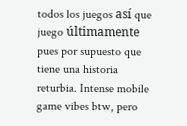todos los juegos así que juego últimamente pues por supuesto que tiene una historia returbia. Intense mobile game vibes btw, pero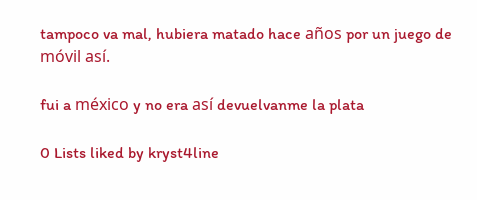tampoco va mal, hubiera matado hace años por un juego de móvil así.

fui a méxico y no era así devuelvanme la plata

0 Lists liked by kryst4line